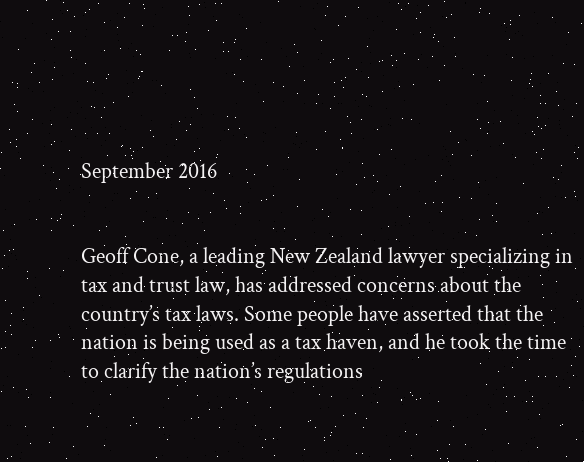September 2016


Geoff Cone, a leading New Zealand lawyer specializing in tax and trust law, has addressed concerns about the country’s tax laws. Some people have asserted that the nation is being used as a tax haven, and he took the time to clarify the nation’s regulations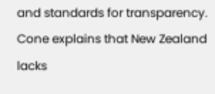and standards for transparency. Cone explains that New Zealand lacks